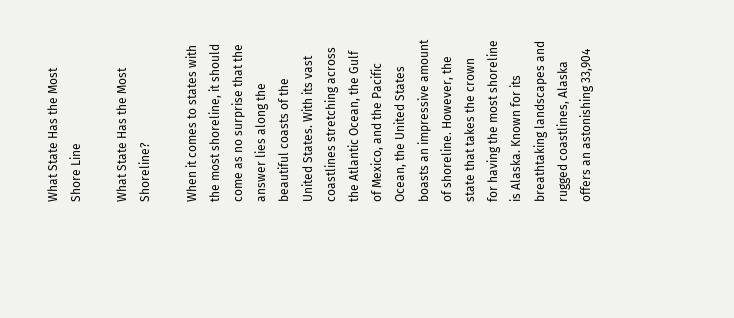What State Has the Most Shore Line

What State Has the Most Shoreline?

When it comes to states with the most shoreline, it should come as no surprise that the answer lies along the beautiful coasts of the United States. With its vast coastlines stretching across the Atlantic Ocean, the Gulf of Mexico, and the Pacific Ocean, the United States boasts an impressive amount of shoreline. However, the state that takes the crown for having the most shoreline is Alaska. Known for its breathtaking landscapes and rugged coastlines, Alaska offers an astonishing 33,904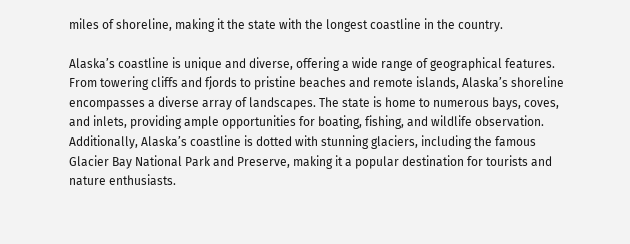miles of shoreline, making it the state with the longest coastline in the country.

Alaska’s coastline is unique and diverse, offering a wide range of geographical features. From towering cliffs and fjords to pristine beaches and remote islands, Alaska’s shoreline encompasses a diverse array of landscapes. The state is home to numerous bays, coves, and inlets, providing ample opportunities for boating, fishing, and wildlife observation. Additionally, Alaska’s coastline is dotted with stunning glaciers, including the famous Glacier Bay National Park and Preserve, making it a popular destination for tourists and nature enthusiasts.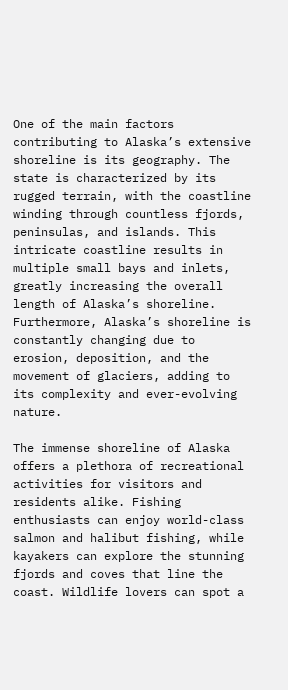One of the main factors contributing to Alaska’s extensive shoreline is its geography. The state is characterized by its rugged terrain, with the coastline winding through countless fjords, peninsulas, and islands. This intricate coastline results in multiple small bays and inlets, greatly increasing the overall length of Alaska’s shoreline. Furthermore, Alaska’s shoreline is constantly changing due to erosion, deposition, and the movement of glaciers, adding to its complexity and ever-evolving nature.

The immense shoreline of Alaska offers a plethora of recreational activities for visitors and residents alike. Fishing enthusiasts can enjoy world-class salmon and halibut fishing, while kayakers can explore the stunning fjords and coves that line the coast. Wildlife lovers can spot a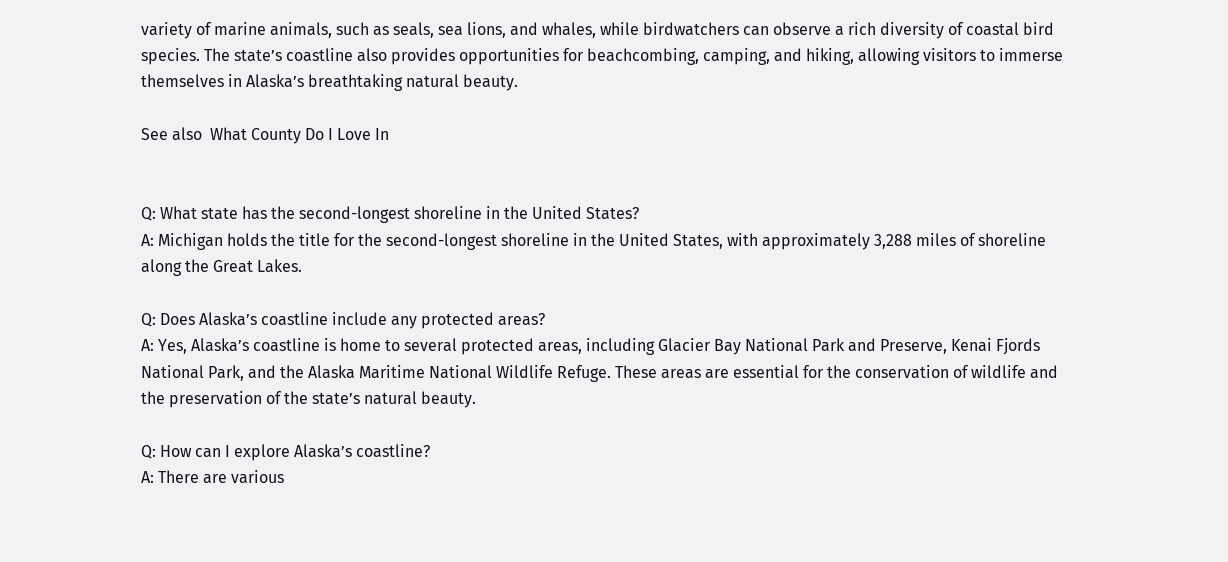variety of marine animals, such as seals, sea lions, and whales, while birdwatchers can observe a rich diversity of coastal bird species. The state’s coastline also provides opportunities for beachcombing, camping, and hiking, allowing visitors to immerse themselves in Alaska’s breathtaking natural beauty.

See also  What County Do I Love In


Q: What state has the second-longest shoreline in the United States?
A: Michigan holds the title for the second-longest shoreline in the United States, with approximately 3,288 miles of shoreline along the Great Lakes.

Q: Does Alaska’s coastline include any protected areas?
A: Yes, Alaska’s coastline is home to several protected areas, including Glacier Bay National Park and Preserve, Kenai Fjords National Park, and the Alaska Maritime National Wildlife Refuge. These areas are essential for the conservation of wildlife and the preservation of the state’s natural beauty.

Q: How can I explore Alaska’s coastline?
A: There are various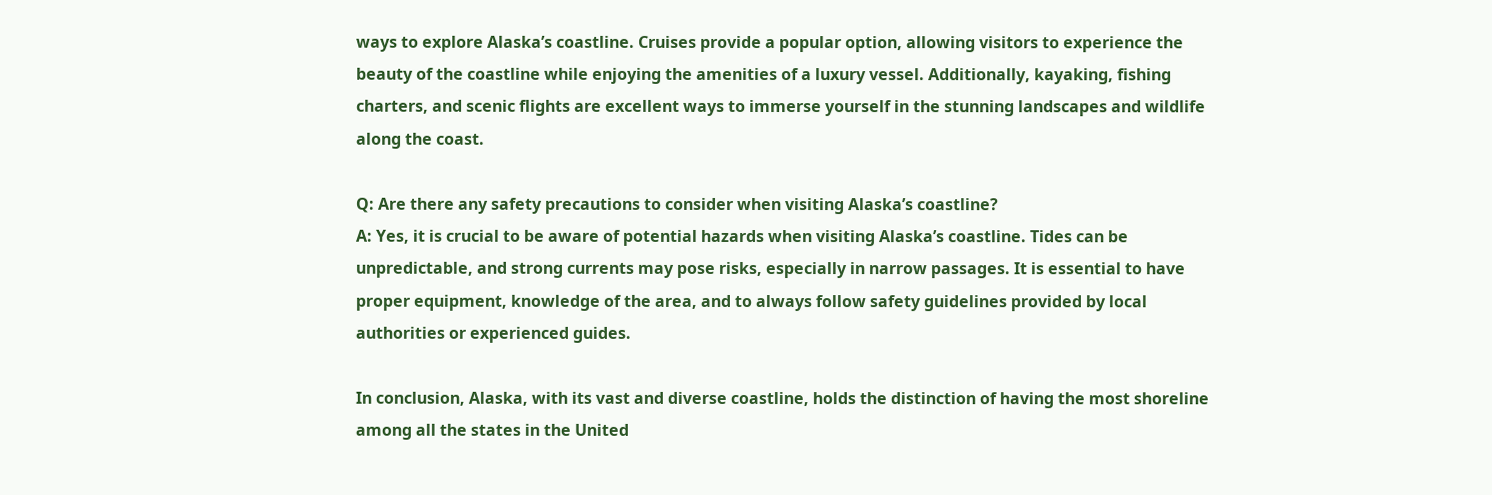ways to explore Alaska’s coastline. Cruises provide a popular option, allowing visitors to experience the beauty of the coastline while enjoying the amenities of a luxury vessel. Additionally, kayaking, fishing charters, and scenic flights are excellent ways to immerse yourself in the stunning landscapes and wildlife along the coast.

Q: Are there any safety precautions to consider when visiting Alaska’s coastline?
A: Yes, it is crucial to be aware of potential hazards when visiting Alaska’s coastline. Tides can be unpredictable, and strong currents may pose risks, especially in narrow passages. It is essential to have proper equipment, knowledge of the area, and to always follow safety guidelines provided by local authorities or experienced guides.

In conclusion, Alaska, with its vast and diverse coastline, holds the distinction of having the most shoreline among all the states in the United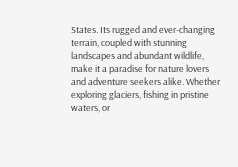States. Its rugged and ever-changing terrain, coupled with stunning landscapes and abundant wildlife, make it a paradise for nature lovers and adventure seekers alike. Whether exploring glaciers, fishing in pristine waters, or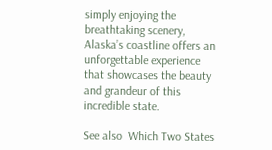simply enjoying the breathtaking scenery, Alaska’s coastline offers an unforgettable experience that showcases the beauty and grandeur of this incredible state.

See also  Which Two States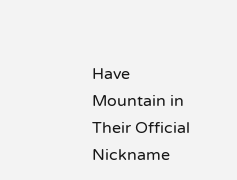Have Mountain in Their Official Nickname